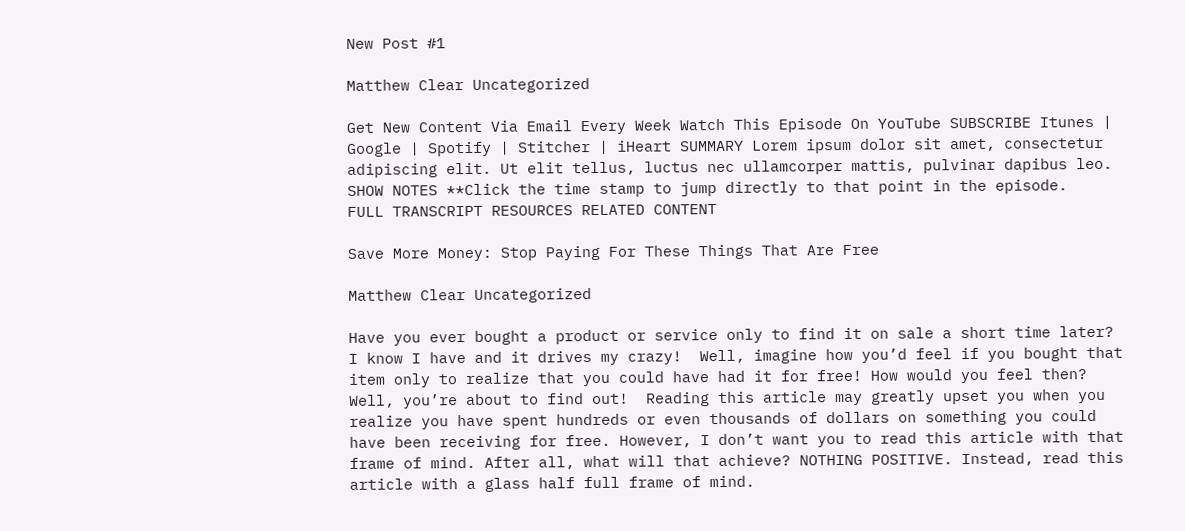New Post #1

Matthew Clear Uncategorized

Get New Content Via Email Every Week Watch This Episode On YouTube SUBSCRIBE Itunes | Google | Spotify | Stitcher | iHeart SUMMARY Lorem ipsum dolor sit amet, consectetur adipiscing elit. Ut elit tellus, luctus nec ullamcorper mattis, pulvinar dapibus leo.     SHOW NOTES **Click the time stamp to jump directly to that point in the episode.   FULL TRANSCRIPT RESOURCES RELATED CONTENT

Save More Money: Stop Paying For These Things That Are Free

Matthew Clear Uncategorized

Have you ever bought a product or service only to find it on sale a short time later? I know I have and it drives my crazy!  Well, imagine how you’d feel if you bought that item only to realize that you could have had it for free! How would you feel then? Well, you’re about to find out!  Reading this article may greatly upset you when you realize you have spent hundreds or even thousands of dollars on something you could have been receiving for free. However, I don’t want you to read this article with that frame of mind. After all, what will that achieve? NOTHING POSITIVE. Instead, read this article with a glass half full frame of mind.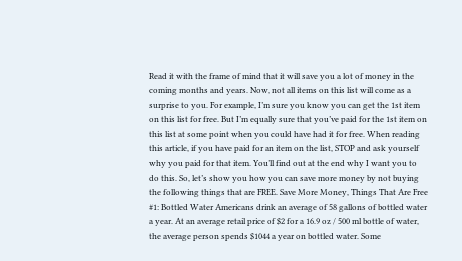Read it with the frame of mind that it will save you a lot of money in the coming months and years. Now, not all items on this list will come as a surprise to you. For example, I’m sure you know you can get the 1st item on this list for free. But I’m equally sure that you’ve paid for the 1st item on this list at some point when you could have had it for free. When reading this article, if you have paid for an item on the list, STOP and ask yourself why you paid for that item. You’ll find out at the end why I want you to do this. So, let’s show you how you can save more money by not buying the following things that are FREE. Save More Money, Things That Are Free #1: Bottled Water Americans drink an average of 58 gallons of bottled water a year. At an average retail price of $2 for a 16.9 oz / 500 ml bottle of water, the average person spends $1044 a year on bottled water. Some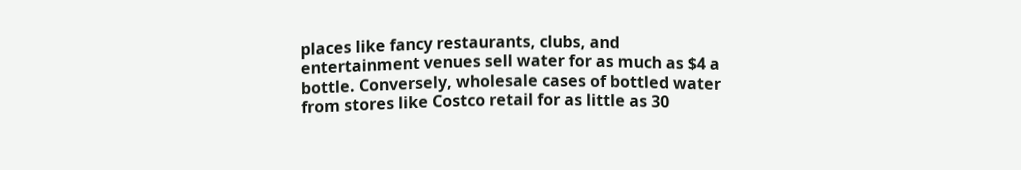places like fancy restaurants, clubs, and entertainment venues sell water for as much as $4 a bottle. Conversely, wholesale cases of bottled water from stores like Costco retail for as little as 30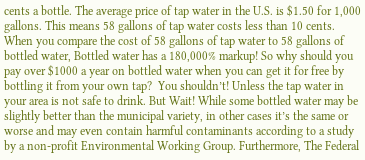cents a bottle. The average price of tap water in the U.S. is $1.50 for 1,000 gallons. This means 58 gallons of tap water costs less than 10 cents. When you compare the cost of 58 gallons of tap water to 58 gallons of bottled water, Bottled water has a 180,000% markup! So why should you pay over $1000 a year on bottled water when you can get it for free by bottling it from your own tap?  You shouldn’t! Unless the tap water in your area is not safe to drink. But Wait! While some bottled water may be slightly better than the municipal variety, in other cases it’s the same or worse and may even contain harmful contaminants according to a study by a non-profit Environmental Working Group. Furthermore, The Federal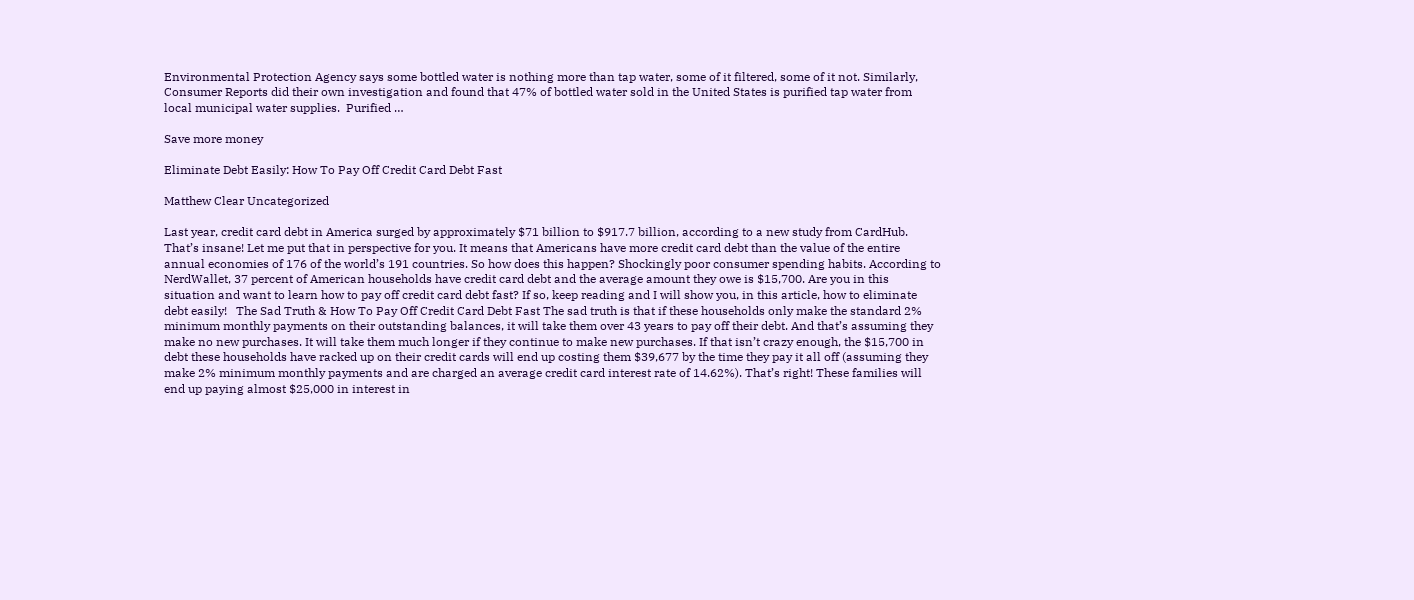Environmental Protection Agency says some bottled water is nothing more than tap water, some of it filtered, some of it not. Similarly, Consumer Reports did their own investigation and found that 47% of bottled water sold in the United States is purified tap water from local municipal water supplies.  Purified …

Save more money

Eliminate Debt Easily: How To Pay Off Credit Card Debt Fast

Matthew Clear Uncategorized

Last year, credit card debt in America surged by approximately $71 billion to $917.7 billion, according to a new study from CardHub. That’s insane! Let me put that in perspective for you. It means that Americans have more credit card debt than the value of the entire annual economies of 176 of the world’s 191 countries. So how does this happen? Shockingly poor consumer spending habits. According to NerdWallet, 37 percent of American households have credit card debt and the average amount they owe is $15,700. Are you in this situation and want to learn how to pay off credit card debt fast? If so, keep reading and I will show you, in this article, how to eliminate debt easily!   The Sad Truth & How To Pay Off Credit Card Debt Fast The sad truth is that if these households only make the standard 2% minimum monthly payments on their outstanding balances, it will take them over 43 years to pay off their debt. And that’s assuming they make no new purchases. It will take them much longer if they continue to make new purchases. If that isn’t crazy enough, the $15,700 in debt these households have racked up on their credit cards will end up costing them $39,677 by the time they pay it all off (assuming they make 2% minimum monthly payments and are charged an average credit card interest rate of 14.62%). That’s right! These families will end up paying almost $25,000 in interest in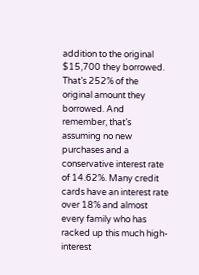addition to the original $15,700 they borrowed. That’s 252% of the original amount they borrowed. And remember, that’s assuming no new purchases and a conservative interest rate of 14.62%. Many credit cards have an interest rate over 18% and almost every family who has racked up this much high-interest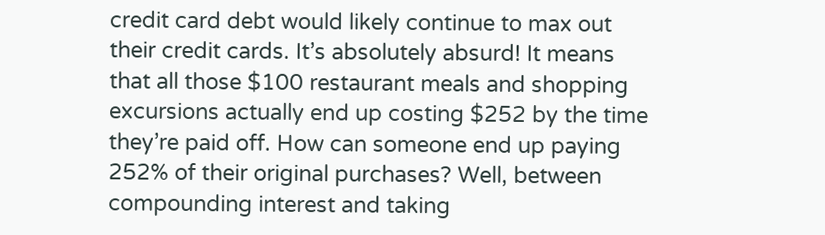credit card debt would likely continue to max out their credit cards. It’s absolutely absurd! It means that all those $100 restaurant meals and shopping excursions actually end up costing $252 by the time they’re paid off. How can someone end up paying 252% of their original purchases? Well, between compounding interest and taking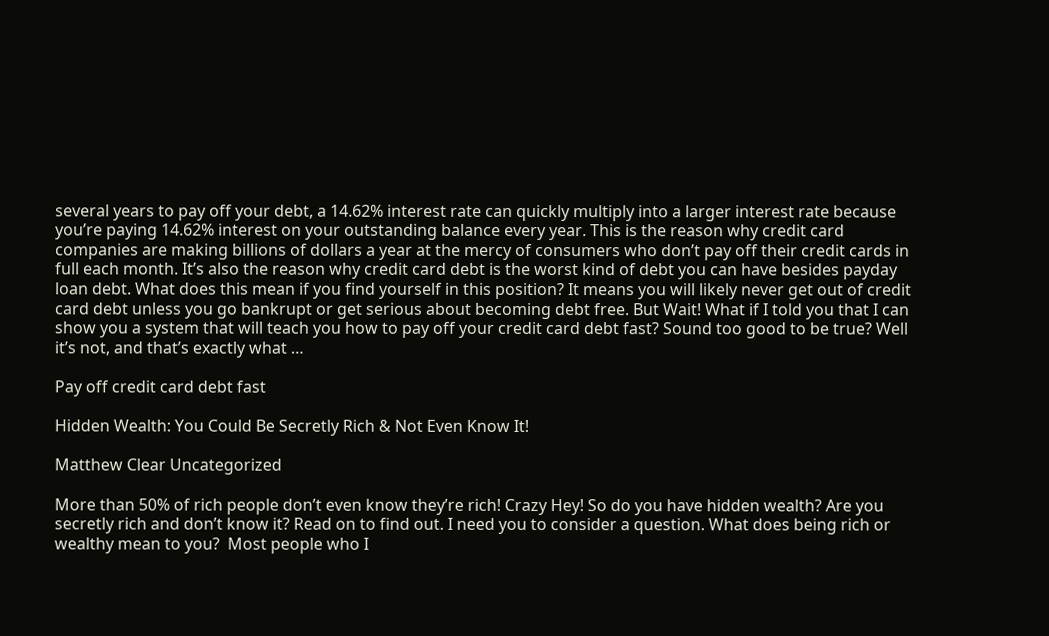several years to pay off your debt, a 14.62% interest rate can quickly multiply into a larger interest rate because you’re paying 14.62% interest on your outstanding balance every year. This is the reason why credit card companies are making billions of dollars a year at the mercy of consumers who don’t pay off their credit cards in full each month. It’s also the reason why credit card debt is the worst kind of debt you can have besides payday loan debt. What does this mean if you find yourself in this position? It means you will likely never get out of credit card debt unless you go bankrupt or get serious about becoming debt free. But Wait! What if I told you that I can show you a system that will teach you how to pay off your credit card debt fast? Sound too good to be true? Well it’s not, and that’s exactly what …

Pay off credit card debt fast

Hidden Wealth: You Could Be Secretly Rich & Not Even Know It!

Matthew Clear Uncategorized

More than 50% of rich people don’t even know they’re rich! Crazy Hey! So do you have hidden wealth? Are you secretly rich and don’t know it? Read on to find out. I need you to consider a question. What does being rich or wealthy mean to you?  Most people who I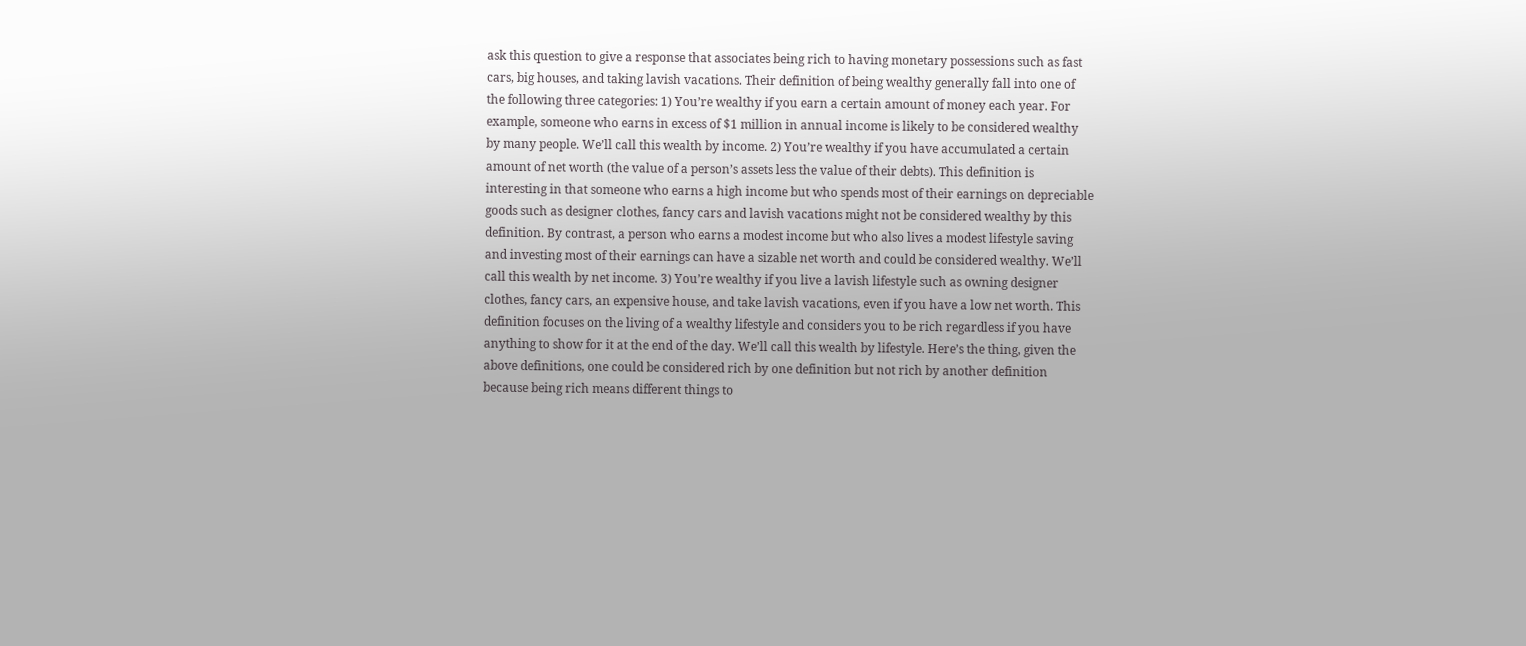ask this question to give a response that associates being rich to having monetary possessions such as fast cars, big houses, and taking lavish vacations. Their definition of being wealthy generally fall into one of the following three categories: 1) You’re wealthy if you earn a certain amount of money each year. For example, someone who earns in excess of $1 million in annual income is likely to be considered wealthy by many people. We’ll call this wealth by income. 2) You’re wealthy if you have accumulated a certain amount of net worth (the value of a person’s assets less the value of their debts). This definition is interesting in that someone who earns a high income but who spends most of their earnings on depreciable goods such as designer clothes, fancy cars and lavish vacations might not be considered wealthy by this definition. By contrast, a person who earns a modest income but who also lives a modest lifestyle saving and investing most of their earnings can have a sizable net worth and could be considered wealthy. We’ll call this wealth by net income. 3) You’re wealthy if you live a lavish lifestyle such as owning designer clothes, fancy cars, an expensive house, and take lavish vacations, even if you have a low net worth. This definition focuses on the living of a wealthy lifestyle and considers you to be rich regardless if you have anything to show for it at the end of the day. We’ll call this wealth by lifestyle. Here’s the thing, given the above definitions, one could be considered rich by one definition but not rich by another definition because being rich means different things to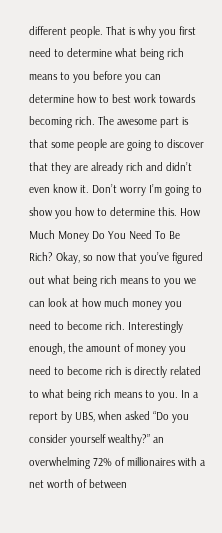different people. That is why you first need to determine what being rich means to you before you can determine how to best work towards becoming rich. The awesome part is that some people are going to discover that they are already rich and didn’t even know it. Don’t worry I’m going to show you how to determine this. How Much Money Do You Need To Be Rich? Okay, so now that you’ve figured out what being rich means to you we can look at how much money you need to become rich. Interestingly enough, the amount of money you need to become rich is directly related to what being rich means to you. In a report by UBS, when asked “Do you consider yourself wealthy?” an overwhelming 72% of millionaires with a net worth of between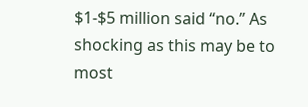$1-$5 million said “no.” As shocking as this may be to most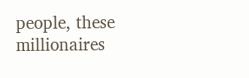people, these millionaires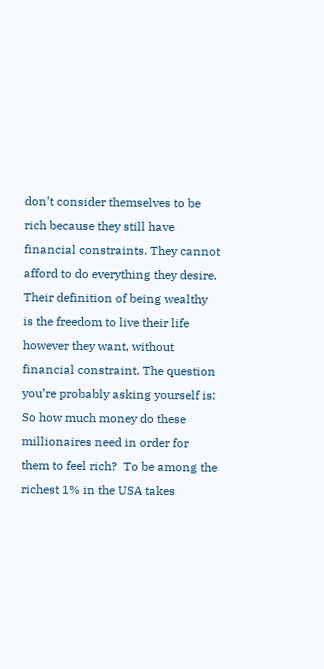don’t consider themselves to be rich because they still have financial constraints. They cannot afford to do everything they desire. Their definition of being wealthy is the freedom to live their life however they want, without financial constraint. The question you’re probably asking yourself is: So how much money do these millionaires need in order for them to feel rich?  To be among the richest 1% in the USA takes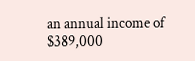an annual income of $389,000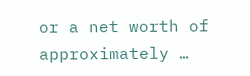or a net worth of approximately …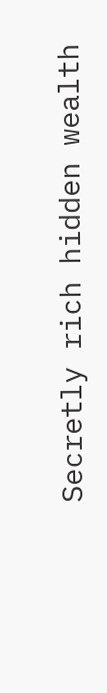Secretly rich hidden wealth